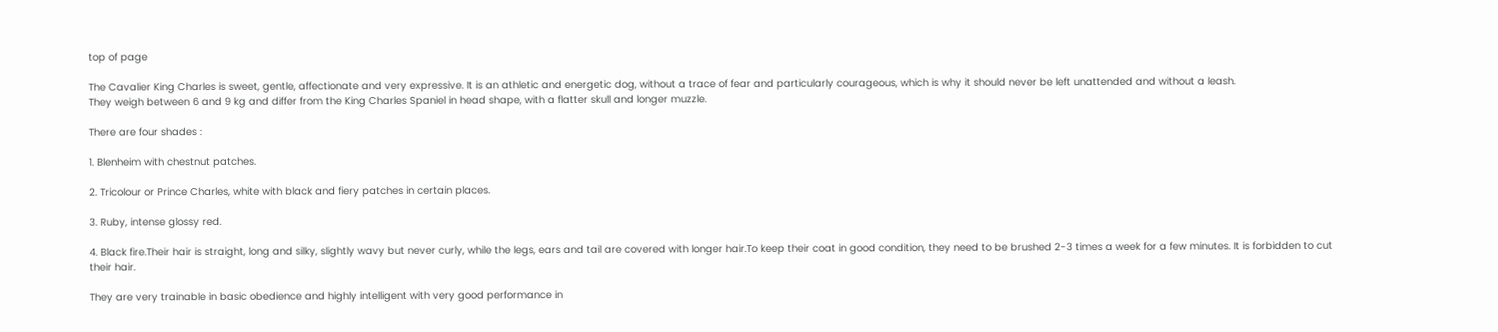top of page

The Cavalier King Charles is sweet, gentle, affectionate and very expressive. It is an athletic and energetic dog, without a trace of fear and particularly courageous, which is why it should never be left unattended and without a leash.
They weigh between 6 and 9 kg and differ from the King Charles Spaniel in head shape, with a flatter skull and longer muzzle.

There are four shades :

1. Blenheim with chestnut patches.

2. Tricolour or Prince Charles, white with black and fiery patches in certain places.

3. Ruby, intense glossy red.

4. Black fire.Their hair is straight, long and silky, slightly wavy but never curly, while the legs, ears and tail are covered with longer hair.To keep their coat in good condition, they need to be brushed 2-3 times a week for a few minutes. It is forbidden to cut their hair.

They are very trainable in basic obedience and highly intelligent with very good performance in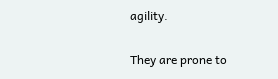agility.

They are prone to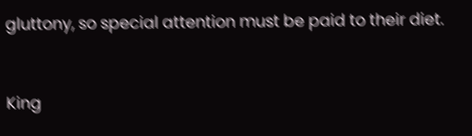gluttony, so special attention must be paid to their diet.


King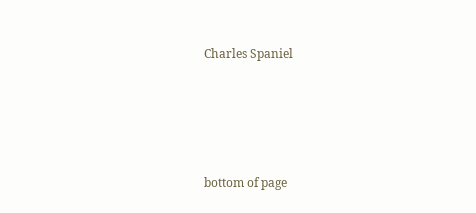Charles Spaniel




bottom of page